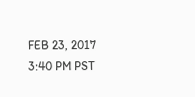FEB 23, 2017 3:40 PM PST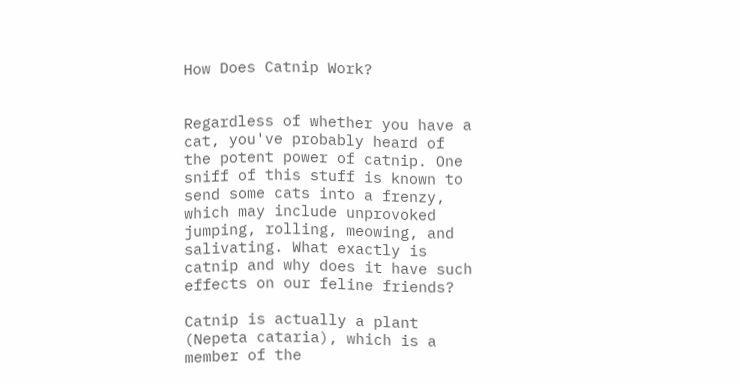How Does Catnip Work?


Regardless of whether you have a cat, you've probably heard of the potent power of catnip. One sniff of this stuff is known to send some cats into a frenzy, which may include unprovoked jumping, rolling, meowing, and salivating. What exactly is catnip and why does it have such effects on our feline friends?

Catnip is actually a plant (Nepeta cataria), which is a member of the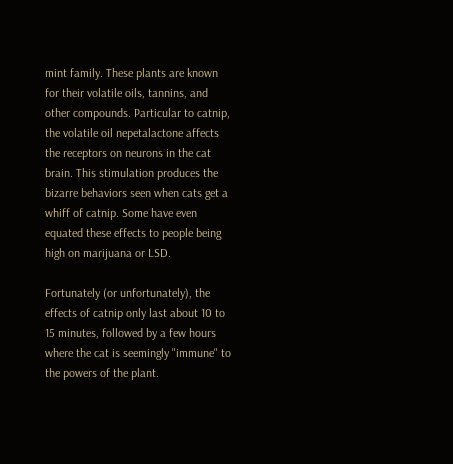mint family. These plants are known for their volatile oils, tannins, and other compounds. Particular to catnip, the volatile oil nepetalactone affects the receptors on neurons in the cat brain. This stimulation produces the bizarre behaviors seen when cats get a whiff of catnip. Some have even equated these effects to people being high on marijuana or LSD.

Fortunately (or unfortunately), the effects of catnip only last about 10 to 15 minutes, followed by a few hours where the cat is seemingly "immune" to the powers of the plant.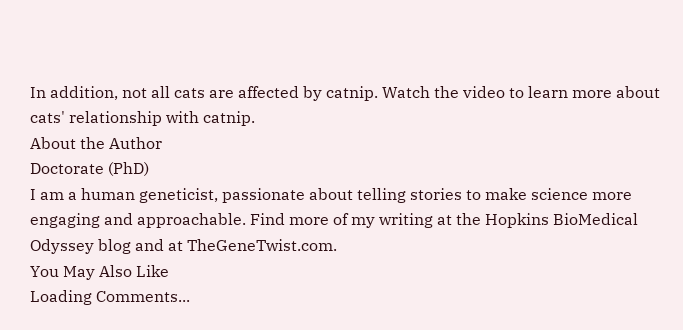In addition, not all cats are affected by catnip. Watch the video to learn more about cats' relationship with catnip.
About the Author
Doctorate (PhD)
I am a human geneticist, passionate about telling stories to make science more engaging and approachable. Find more of my writing at the Hopkins BioMedical Odyssey blog and at TheGeneTwist.com.
You May Also Like
Loading Comments...